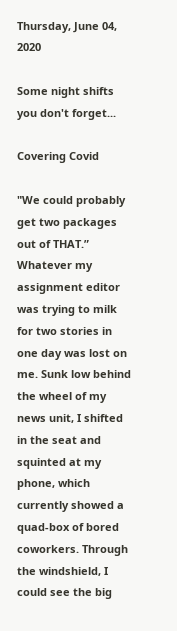Thursday, June 04, 2020

Some night shifts you don't forget...

Covering Covid

"We could probably get two packages out of THAT.”
Whatever my assignment editor was trying to milk for two stories in one day was lost on me. Sunk low behind the wheel of my news unit, I shifted in the seat and squinted at my phone, which currently showed a quad-box of bored coworkers. Through the windshield, I could see the big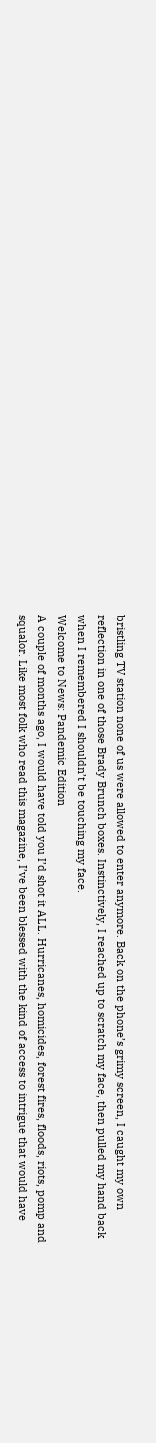bristling TV station none of us were allowed to enter anymore. Back on the phone’s grimy screen, I caught my own reflection in one of those Brady Brunch boxes. Instinctively, I reached up to scratch my face, then pulled my hand back when I remembered I shouldn’t be touching my face.
Welcome to News: Pandemic Edition
A couple of months ago, I would have told you I’d shot it ALL. Hurricanes, homicides, forest fires, floods, riots, pomp and squalor. Like most folk who read this magazine, I’ve been blessed with the kind of access to intrigue that would have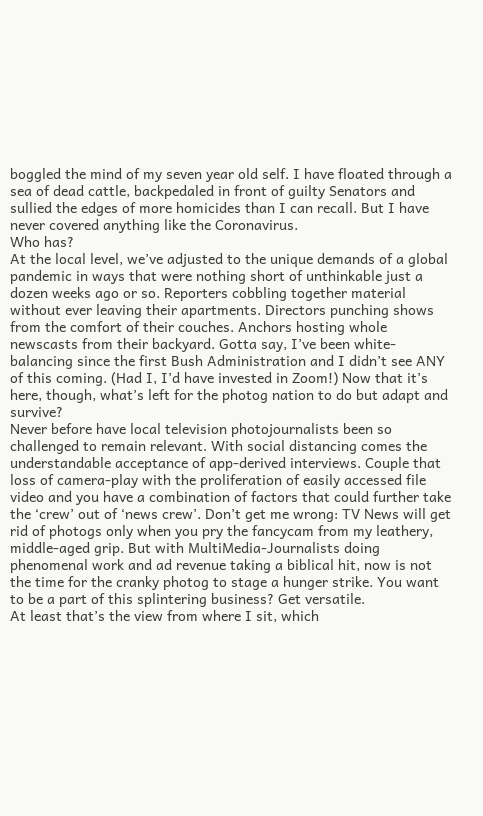boggled the mind of my seven year old self. I have floated through a sea of dead cattle, backpedaled in front of guilty Senators and sullied the edges of more homicides than I can recall. But I have never covered anything like the Coronavirus.
Who has?
At the local level, we’ve adjusted to the unique demands of a global pandemic in ways that were nothing short of unthinkable just a dozen weeks ago or so. Reporters cobbling together material without ever leaving their apartments. Directors punching shows from the comfort of their couches. Anchors hosting whole newscasts from their backyard. Gotta say, I’ve been white-balancing since the first Bush Administration and I didn’t see ANY of this coming. (Had I, I’d have invested in Zoom!) Now that it’s here, though, what’s left for the photog nation to do but adapt and survive?
Never before have local television photojournalists been so challenged to remain relevant. With social distancing comes the understandable acceptance of app-derived interviews. Couple that loss of camera-play with the proliferation of easily accessed file video and you have a combination of factors that could further take the ‘crew’ out of ‘news crew’. Don’t get me wrong: TV News will get rid of photogs only when you pry the fancycam from my leathery, middle-aged grip. But with MultiMedia-Journalists doing phenomenal work and ad revenue taking a biblical hit, now is not the time for the cranky photog to stage a hunger strike. You want to be a part of this splintering business? Get versatile.
At least that’s the view from where I sit, which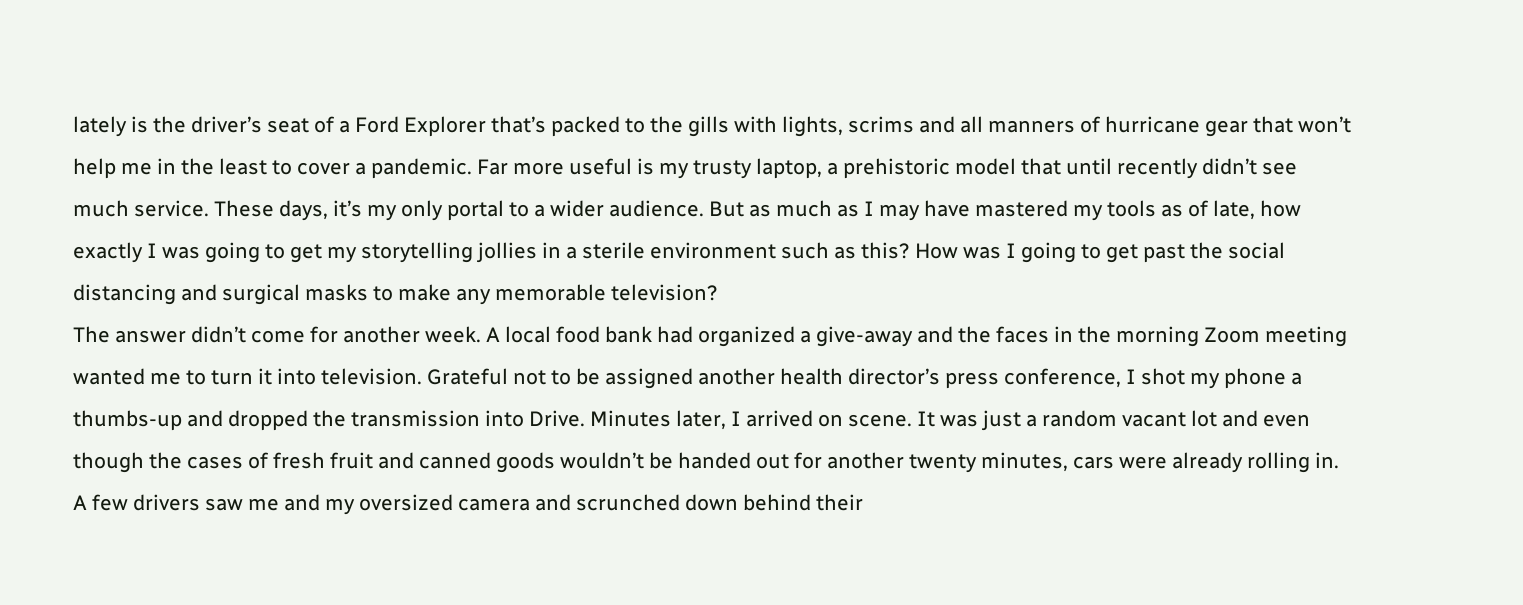lately is the driver’s seat of a Ford Explorer that’s packed to the gills with lights, scrims and all manners of hurricane gear that won’t help me in the least to cover a pandemic. Far more useful is my trusty laptop, a prehistoric model that until recently didn’t see much service. These days, it’s my only portal to a wider audience. But as much as I may have mastered my tools as of late, how exactly I was going to get my storytelling jollies in a sterile environment such as this? How was I going to get past the social distancing and surgical masks to make any memorable television?
The answer didn’t come for another week. A local food bank had organized a give-away and the faces in the morning Zoom meeting wanted me to turn it into television. Grateful not to be assigned another health director’s press conference, I shot my phone a thumbs-up and dropped the transmission into Drive. Minutes later, I arrived on scene. It was just a random vacant lot and even though the cases of fresh fruit and canned goods wouldn’t be handed out for another twenty minutes, cars were already rolling in. A few drivers saw me and my oversized camera and scrunched down behind their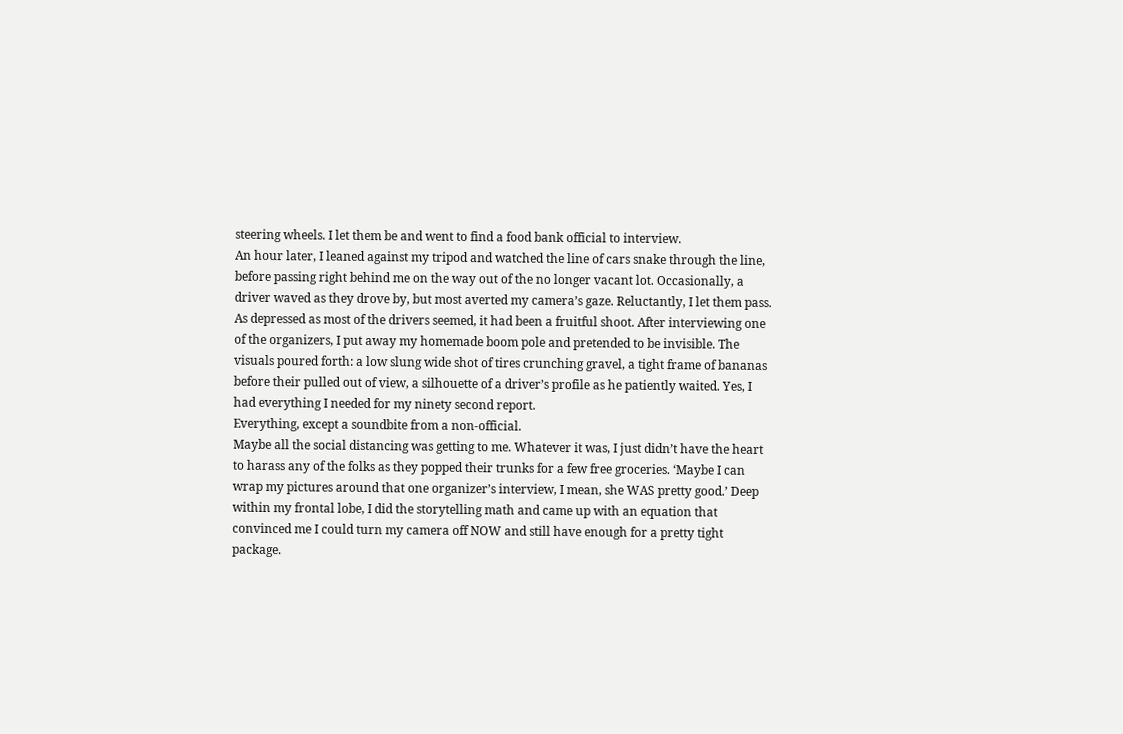steering wheels. I let them be and went to find a food bank official to interview.
An hour later, I leaned against my tripod and watched the line of cars snake through the line, before passing right behind me on the way out of the no longer vacant lot. Occasionally, a driver waved as they drove by, but most averted my camera’s gaze. Reluctantly, I let them pass. As depressed as most of the drivers seemed, it had been a fruitful shoot. After interviewing one of the organizers, I put away my homemade boom pole and pretended to be invisible. The visuals poured forth: a low slung wide shot of tires crunching gravel, a tight frame of bananas before their pulled out of view, a silhouette of a driver’s profile as he patiently waited. Yes, I had everything I needed for my ninety second report.
Everything, except a soundbite from a non-official.
Maybe all the social distancing was getting to me. Whatever it was, I just didn’t have the heart to harass any of the folks as they popped their trunks for a few free groceries. ‘Maybe I can wrap my pictures around that one organizer’s interview, I mean, she WAS pretty good.’ Deep within my frontal lobe, I did the storytelling math and came up with an equation that convinced me I could turn my camera off NOW and still have enough for a pretty tight package.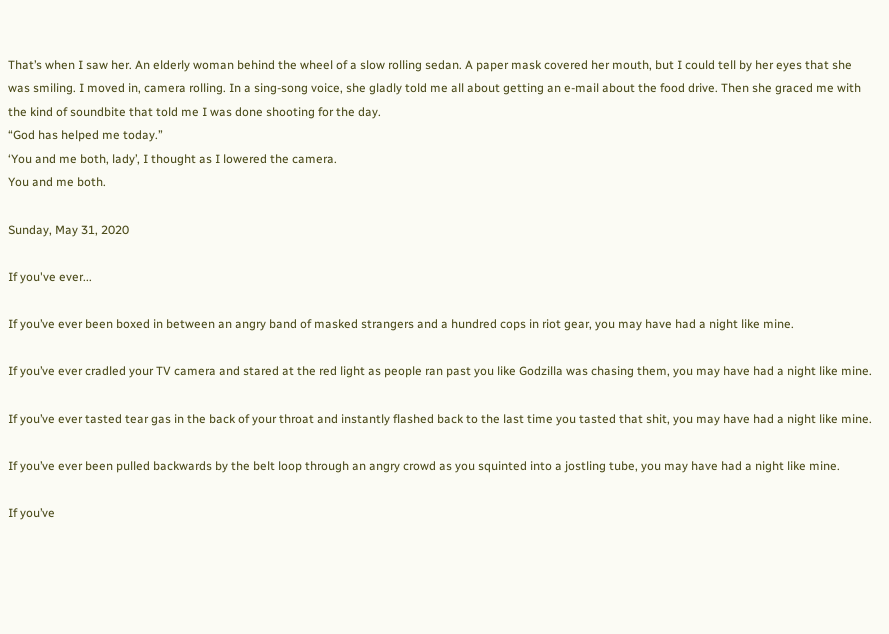That’s when I saw her. An elderly woman behind the wheel of a slow rolling sedan. A paper mask covered her mouth, but I could tell by her eyes that she was smiling. I moved in, camera rolling. In a sing-song voice, she gladly told me all about getting an e-mail about the food drive. Then she graced me with the kind of soundbite that told me I was done shooting for the day.
“God has helped me today.”
‘You and me both, lady’, I thought as I lowered the camera.
You and me both.

Sunday, May 31, 2020

If you've ever...

If you’ve ever been boxed in between an angry band of masked strangers and a hundred cops in riot gear, you may have had a night like mine.

If you’ve ever cradled your TV camera and stared at the red light as people ran past you like Godzilla was chasing them, you may have had a night like mine.

If you’ve ever tasted tear gas in the back of your throat and instantly flashed back to the last time you tasted that shit, you may have had a night like mine.

If you’ve ever been pulled backwards by the belt loop through an angry crowd as you squinted into a jostling tube, you may have had a night like mine.

If you’ve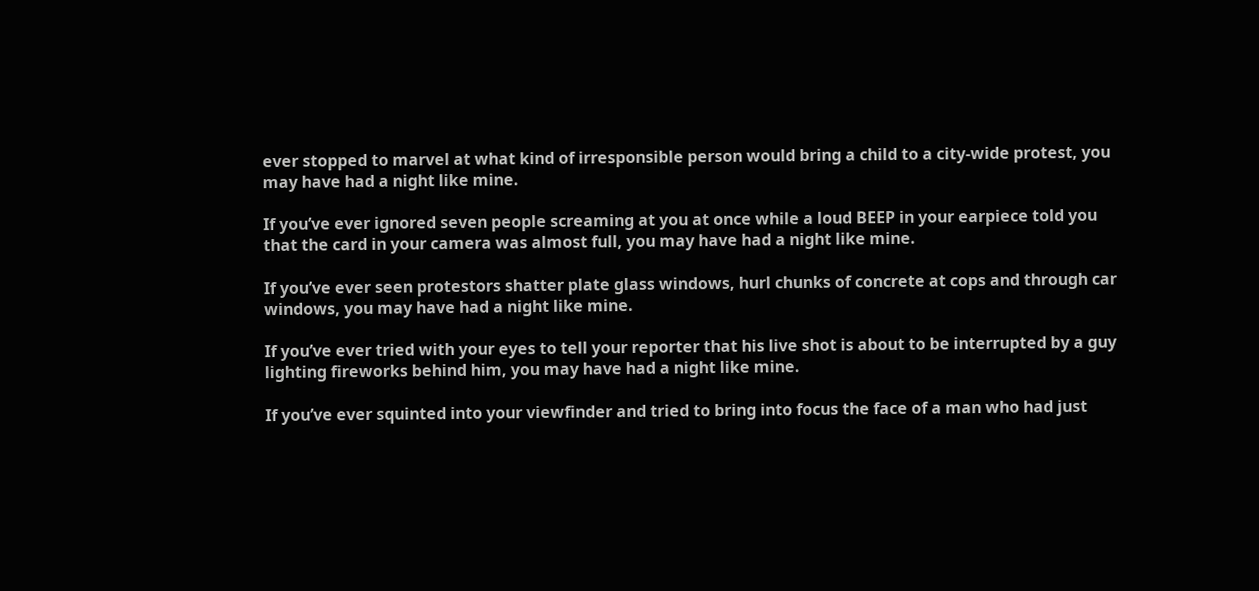ever stopped to marvel at what kind of irresponsible person would bring a child to a city-wide protest, you may have had a night like mine.

If you’ve ever ignored seven people screaming at you at once while a loud BEEP in your earpiece told you that the card in your camera was almost full, you may have had a night like mine.

If you’ve ever seen protestors shatter plate glass windows, hurl chunks of concrete at cops and through car windows, you may have had a night like mine.

If you’ve ever tried with your eyes to tell your reporter that his live shot is about to be interrupted by a guy lighting fireworks behind him, you may have had a night like mine.

If you’ve ever squinted into your viewfinder and tried to bring into focus the face of a man who had just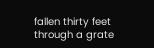fallen thirty feet through a grate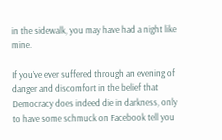in the sidewalk, you may have had a night like mine.

If you’ve ever suffered through an evening of danger and discomfort in the belief that Democracy does indeed die in darkness, only to have some schmuck on Facebook tell you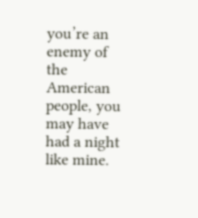you’re an enemy of the American people, you may have had a night like mine.